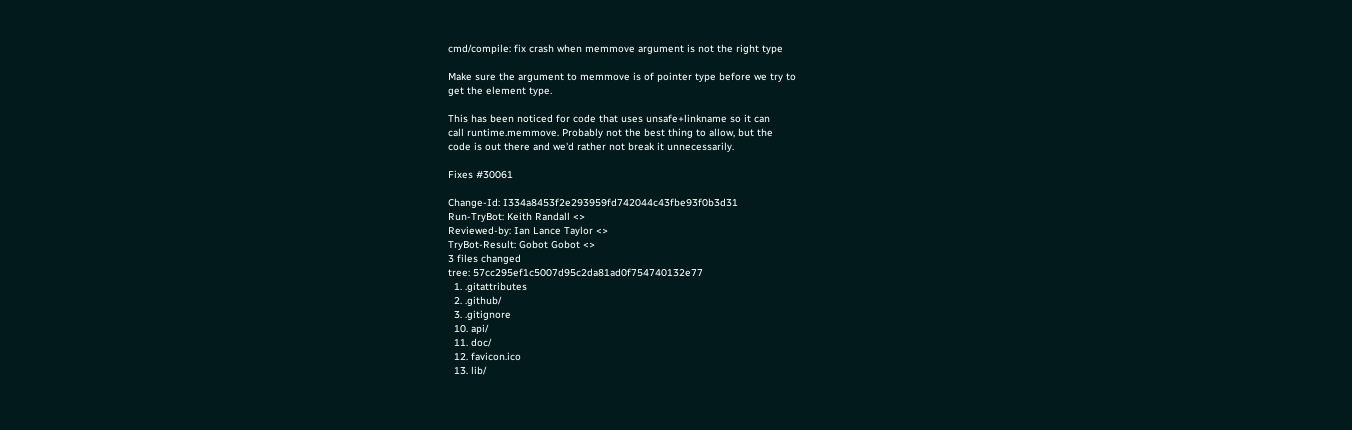cmd/compile: fix crash when memmove argument is not the right type

Make sure the argument to memmove is of pointer type before we try to
get the element type.

This has been noticed for code that uses unsafe+linkname so it can
call runtime.memmove. Probably not the best thing to allow, but the
code is out there and we'd rather not break it unnecessarily.

Fixes #30061

Change-Id: I334a8453f2e293959fd742044c43fbe93f0b3d31
Run-TryBot: Keith Randall <>
Reviewed-by: Ian Lance Taylor <>
TryBot-Result: Gobot Gobot <>
3 files changed
tree: 57cc295ef1c5007d95c2da81ad0f754740132e77
  1. .gitattributes
  2. .github/
  3. .gitignore
  10. api/
  11. doc/
  12. favicon.ico
  13. lib/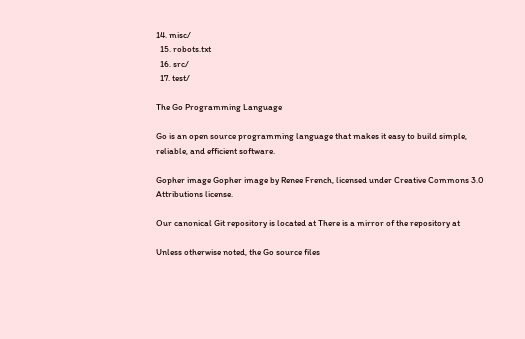14. misc/
  15. robots.txt
  16. src/
  17. test/

The Go Programming Language

Go is an open source programming language that makes it easy to build simple, reliable, and efficient software.

Gopher image Gopher image by Renee French, licensed under Creative Commons 3.0 Attributions license.

Our canonical Git repository is located at There is a mirror of the repository at

Unless otherwise noted, the Go source files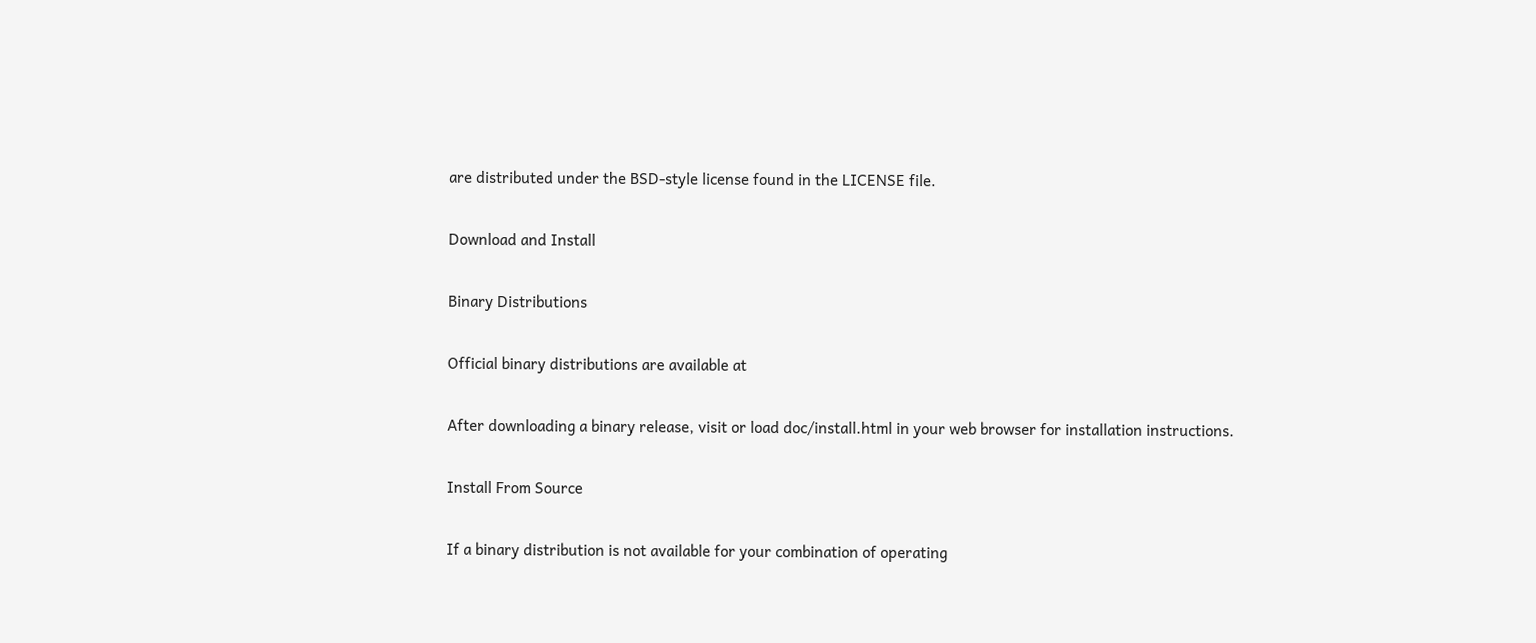are distributed under the BSD-style license found in the LICENSE file.

Download and Install

Binary Distributions

Official binary distributions are available at

After downloading a binary release, visit or load doc/install.html in your web browser for installation instructions.

Install From Source

If a binary distribution is not available for your combination of operating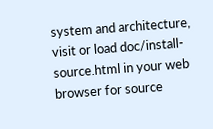system and architecture, visit or load doc/install-source.html in your web browser for source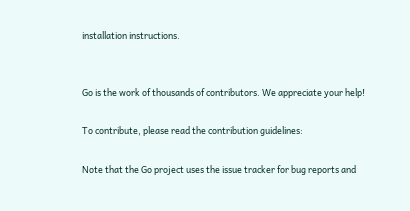installation instructions.


Go is the work of thousands of contributors. We appreciate your help!

To contribute, please read the contribution guidelines:

Note that the Go project uses the issue tracker for bug reports and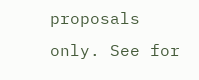proposals only. See for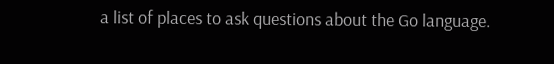a list of places to ask questions about the Go language.